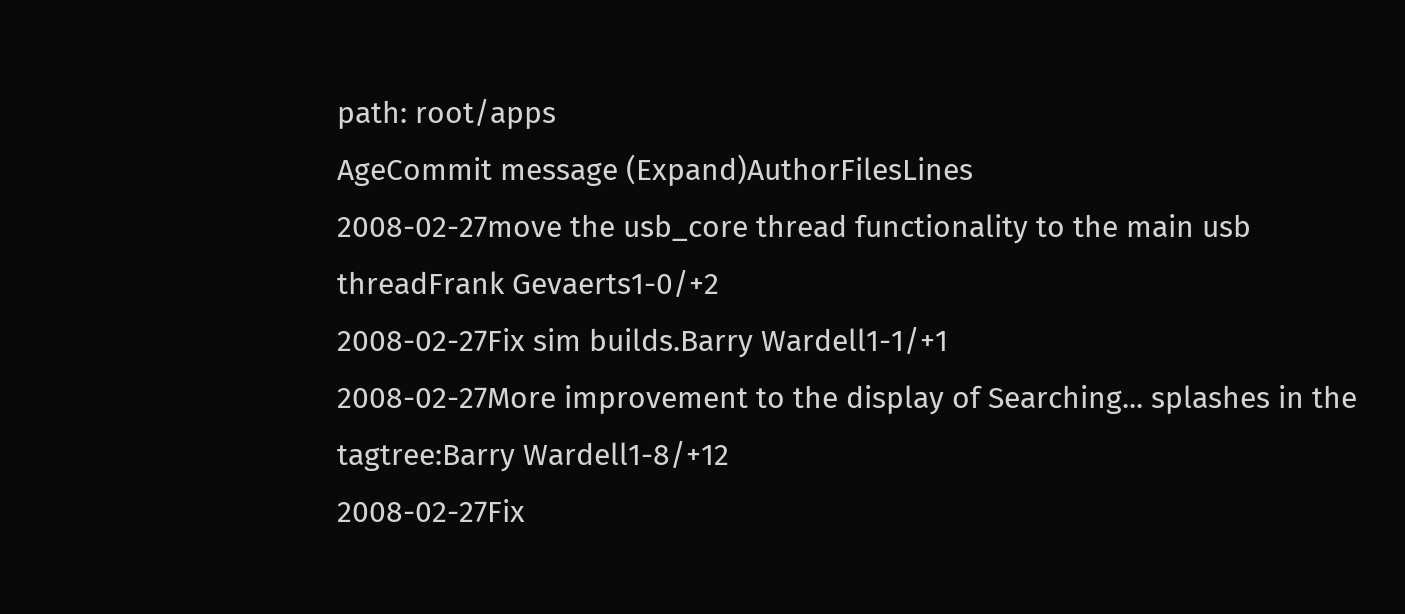path: root/apps
AgeCommit message (Expand)AuthorFilesLines
2008-02-27move the usb_core thread functionality to the main usb threadFrank Gevaerts1-0/+2
2008-02-27Fix sim builds.Barry Wardell1-1/+1
2008-02-27More improvement to the display of Searching... splashes in the tagtree:Barry Wardell1-8/+12
2008-02-27Fix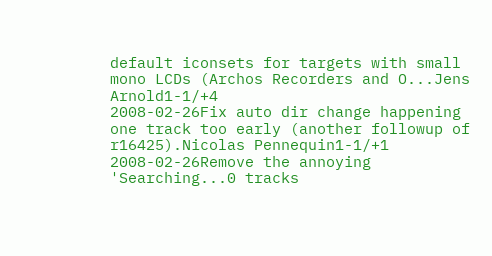default iconsets for targets with small mono LCDs (Archos Recorders and O...Jens Arnold1-1/+4
2008-02-26Fix auto dir change happening one track too early (another followup of r16425).Nicolas Pennequin1-1/+1
2008-02-26Remove the annoying 'Searching...0 tracks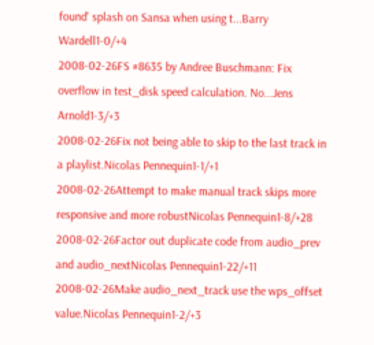found' splash on Sansa when using t...Barry Wardell1-0/+4
2008-02-26FS #8635 by Andree Buschmann: Fix overflow in test_disk speed calculation. No...Jens Arnold1-3/+3
2008-02-26Fix not being able to skip to the last track in a playlist.Nicolas Pennequin1-1/+1
2008-02-26Attempt to make manual track skips more responsive and more robustNicolas Pennequin1-8/+28
2008-02-26Factor out duplicate code from audio_prev and audio_nextNicolas Pennequin1-22/+11
2008-02-26Make audio_next_track use the wps_offset value.Nicolas Pennequin1-2/+3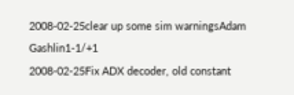2008-02-25clear up some sim warningsAdam Gashlin1-1/+1
2008-02-25Fix ADX decoder, old constant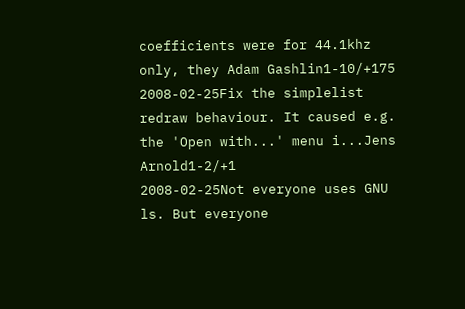coefficients were for 44.1khz only, they Adam Gashlin1-10/+175
2008-02-25Fix the simplelist redraw behaviour. It caused e.g. the 'Open with...' menu i...Jens Arnold1-2/+1
2008-02-25Not everyone uses GNU ls. But everyone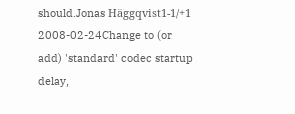should.Jonas Häggqvist1-1/+1
2008-02-24Change to (or add) 'standard' codec startup delay,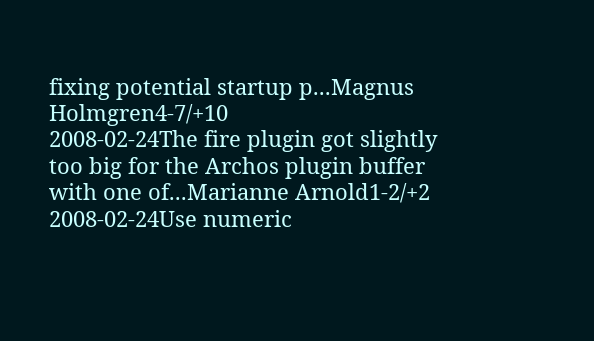fixing potential startup p...Magnus Holmgren4-7/+10
2008-02-24The fire plugin got slightly too big for the Archos plugin buffer with one of...Marianne Arnold1-2/+2
2008-02-24Use numeric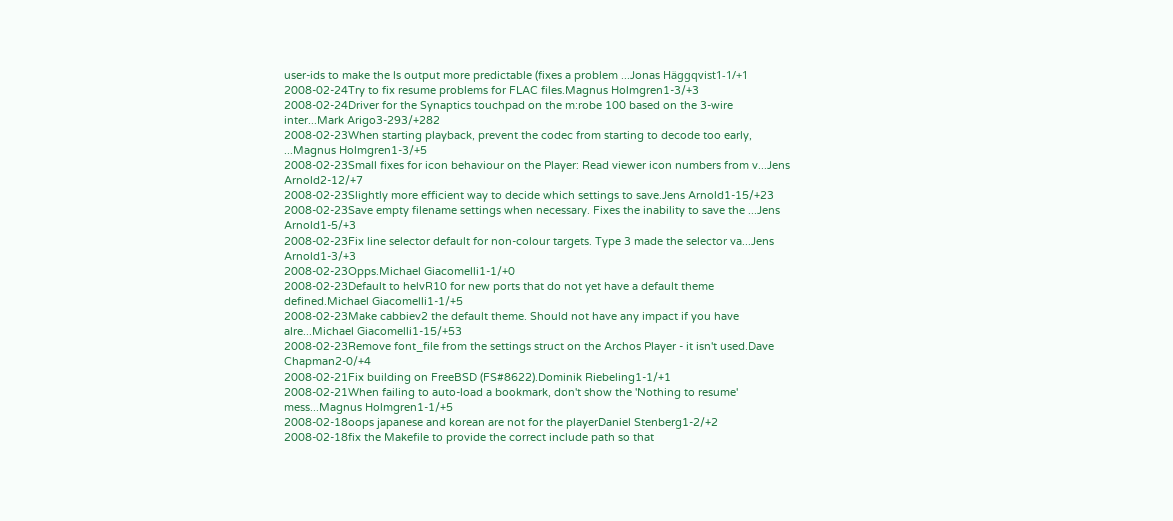user-ids to make the ls output more predictable (fixes a problem ...Jonas Häggqvist1-1/+1
2008-02-24Try to fix resume problems for FLAC files.Magnus Holmgren1-3/+3
2008-02-24Driver for the Synaptics touchpad on the m:robe 100 based on the 3-wire inter...Mark Arigo3-293/+282
2008-02-23When starting playback, prevent the codec from starting to decode too early, ...Magnus Holmgren1-3/+5
2008-02-23Small fixes for icon behaviour on the Player: Read viewer icon numbers from v...Jens Arnold2-12/+7
2008-02-23Slightly more efficient way to decide which settings to save.Jens Arnold1-15/+23
2008-02-23Save empty filename settings when necessary. Fixes the inability to save the ...Jens Arnold1-5/+3
2008-02-23Fix line selector default for non-colour targets. Type 3 made the selector va...Jens Arnold1-3/+3
2008-02-23Opps.Michael Giacomelli1-1/+0
2008-02-23Default to helvR10 for new ports that do not yet have a default theme defined.Michael Giacomelli1-1/+5
2008-02-23Make cabbiev2 the default theme. Should not have any impact if you have alre...Michael Giacomelli1-15/+53
2008-02-23Remove font_file from the settings struct on the Archos Player - it isn't used.Dave Chapman2-0/+4
2008-02-21Fix building on FreeBSD (FS#8622).Dominik Riebeling1-1/+1
2008-02-21When failing to auto-load a bookmark, don't show the 'Nothing to resume' mess...Magnus Holmgren1-1/+5
2008-02-18oops japanese and korean are not for the playerDaniel Stenberg1-2/+2
2008-02-18fix the Makefile to provide the correct include path so that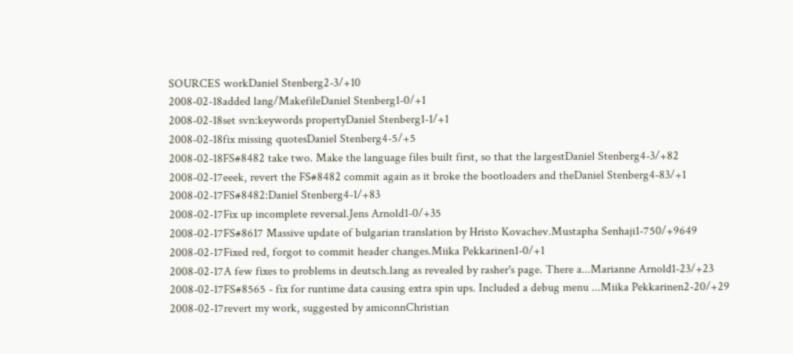SOURCES workDaniel Stenberg2-3/+10
2008-02-18added lang/MakefileDaniel Stenberg1-0/+1
2008-02-18set svn:keywords propertyDaniel Stenberg1-1/+1
2008-02-18fix missing quotesDaniel Stenberg4-5/+5
2008-02-18FS#8482 take two. Make the language files built first, so that the largestDaniel Stenberg4-3/+82
2008-02-17eeek, revert the FS#8482 commit again as it broke the bootloaders and theDaniel Stenberg4-83/+1
2008-02-17FS#8482:Daniel Stenberg4-1/+83
2008-02-17Fix up incomplete reversal.Jens Arnold1-0/+35
2008-02-17FS#8617 Massive update of bulgarian translation by Hristo Kovachev.Mustapha Senhaji1-750/+9649
2008-02-17Fixed red, forgot to commit header changes.Miika Pekkarinen1-0/+1
2008-02-17A few fixes to problems in deutsch.lang as revealed by rasher's page. There a...Marianne Arnold1-23/+23
2008-02-17FS#8565 - fix for runtime data causing extra spin ups. Included a debug menu ...Miika Pekkarinen2-20/+29
2008-02-17revert my work, suggested by amiconnChristian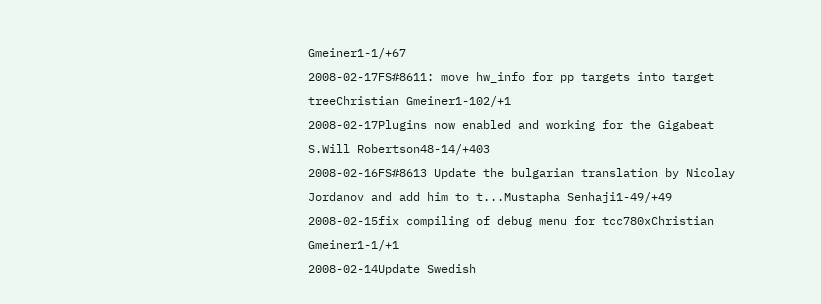Gmeiner1-1/+67
2008-02-17FS#8611: move hw_info for pp targets into target treeChristian Gmeiner1-102/+1
2008-02-17Plugins now enabled and working for the Gigabeat S.Will Robertson48-14/+403
2008-02-16FS#8613 Update the bulgarian translation by Nicolay Jordanov and add him to t...Mustapha Senhaji1-49/+49
2008-02-15fix compiling of debug menu for tcc780xChristian Gmeiner1-1/+1
2008-02-14Update Swedish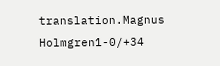translation.Magnus Holmgren1-0/+34